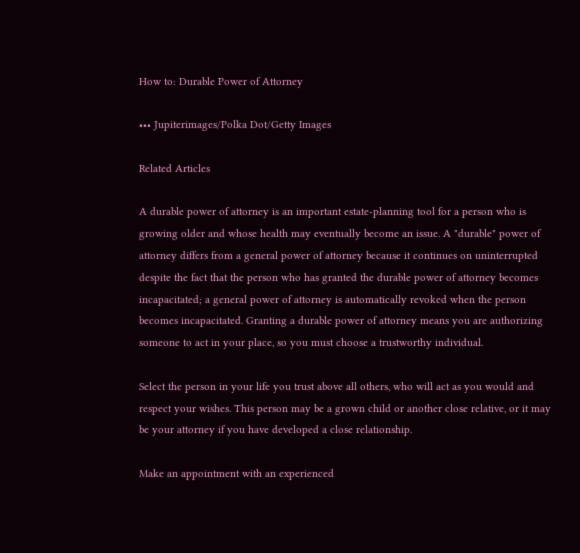How to: Durable Power of Attorney

••• Jupiterimages/Polka Dot/Getty Images

Related Articles

A durable power of attorney is an important estate-planning tool for a person who is growing older and whose health may eventually become an issue. A "durable" power of attorney differs from a general power of attorney because it continues on uninterrupted despite the fact that the person who has granted the durable power of attorney becomes incapacitated; a general power of attorney is automatically revoked when the person becomes incapacitated. Granting a durable power of attorney means you are authorizing someone to act in your place, so you must choose a trustworthy individual.

Select the person in your life you trust above all others, who will act as you would and respect your wishes. This person may be a grown child or another close relative, or it may be your attorney if you have developed a close relationship.

Make an appointment with an experienced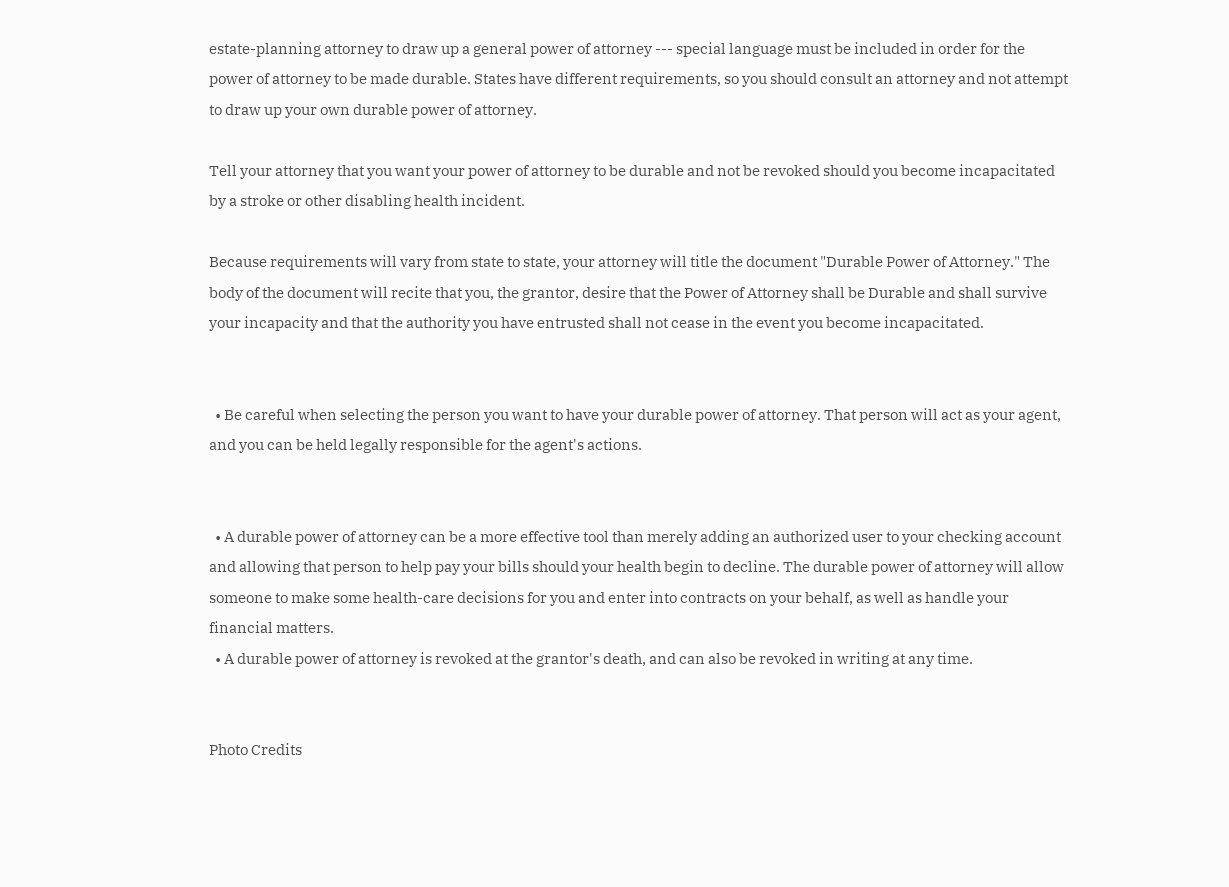estate-planning attorney to draw up a general power of attorney --- special language must be included in order for the power of attorney to be made durable. States have different requirements, so you should consult an attorney and not attempt to draw up your own durable power of attorney.

Tell your attorney that you want your power of attorney to be durable and not be revoked should you become incapacitated by a stroke or other disabling health incident.

Because requirements will vary from state to state, your attorney will title the document "Durable Power of Attorney." The body of the document will recite that you, the grantor, desire that the Power of Attorney shall be Durable and shall survive your incapacity and that the authority you have entrusted shall not cease in the event you become incapacitated.


  • Be careful when selecting the person you want to have your durable power of attorney. That person will act as your agent, and you can be held legally responsible for the agent's actions.


  • A durable power of attorney can be a more effective tool than merely adding an authorized user to your checking account and allowing that person to help pay your bills should your health begin to decline. The durable power of attorney will allow someone to make some health-care decisions for you and enter into contracts on your behalf, as well as handle your financial matters.
  • A durable power of attorney is revoked at the grantor's death, and can also be revoked in writing at any time.


Photo Credits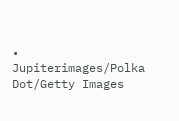• Jupiterimages/Polka Dot/Getty Images